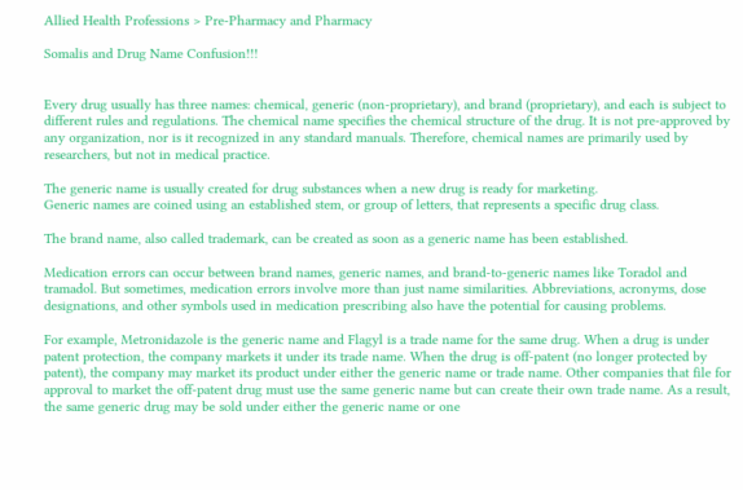Allied Health Professions > Pre-Pharmacy and Pharmacy

Somalis and Drug Name Confusion!!!


Every drug usually has three names: chemical, generic (non-proprietary), and brand (proprietary), and each is subject to different rules and regulations. The chemical name specifies the chemical structure of the drug. It is not pre-approved by any organization, nor is it recognized in any standard manuals. Therefore, chemical names are primarily used by researchers, but not in medical practice.

The generic name is usually created for drug substances when a new drug is ready for marketing.
Generic names are coined using an established stem, or group of letters, that represents a specific drug class.

The brand name, also called trademark, can be created as soon as a generic name has been established.

Medication errors can occur between brand names, generic names, and brand-to-generic names like Toradol and tramadol. But sometimes, medication errors involve more than just name similarities. Abbreviations, acronyms, dose designations, and other symbols used in medication prescribing also have the potential for causing problems.

For example, Metronidazole is the generic name and Flagyl is a trade name for the same drug. When a drug is under patent protection, the company markets it under its trade name. When the drug is off-patent (no longer protected by patent), the company may market its product under either the generic name or trade name. Other companies that file for approval to market the off-patent drug must use the same generic name but can create their own trade name. As a result, the same generic drug may be sold under either the generic name or one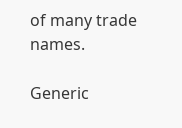of many trade names.

Generic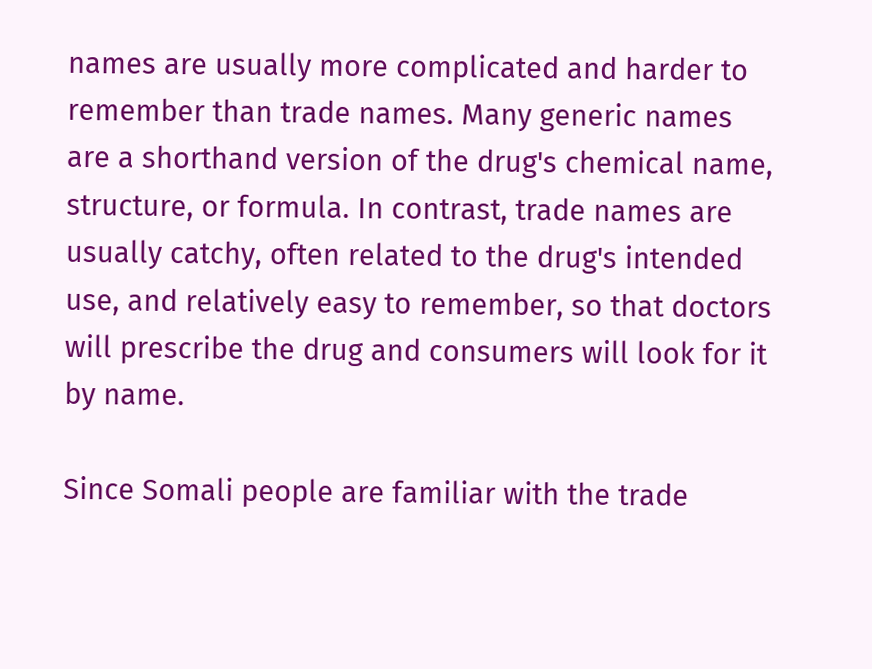names are usually more complicated and harder to remember than trade names. Many generic names are a shorthand version of the drug's chemical name, structure, or formula. In contrast, trade names are usually catchy, often related to the drug's intended use, and relatively easy to remember, so that doctors will prescribe the drug and consumers will look for it by name.

Since Somali people are familiar with the trade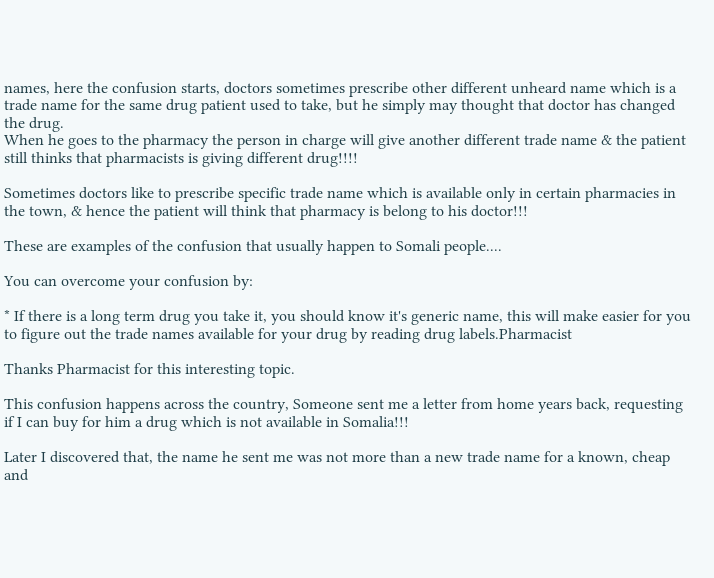names, here the confusion starts, doctors sometimes prescribe other different unheard name which is a trade name for the same drug patient used to take, but he simply may thought that doctor has changed the drug.
When he goes to the pharmacy the person in charge will give another different trade name & the patient still thinks that pharmacists is giving different drug!!!!

Sometimes doctors like to prescribe specific trade name which is available only in certain pharmacies in the town, & hence the patient will think that pharmacy is belong to his doctor!!!

These are examples of the confusion that usually happen to Somali people....

You can overcome your confusion by:

* If there is a long term drug you take it, you should know it's generic name, this will make easier for you to figure out the trade names available for your drug by reading drug labels.Pharmacist

Thanks Pharmacist for this interesting topic.

This confusion happens across the country, Someone sent me a letter from home years back, requesting if I can buy for him a drug which is not available in Somalia!!!

Later I discovered that, the name he sent me was not more than a new trade name for a known, cheap and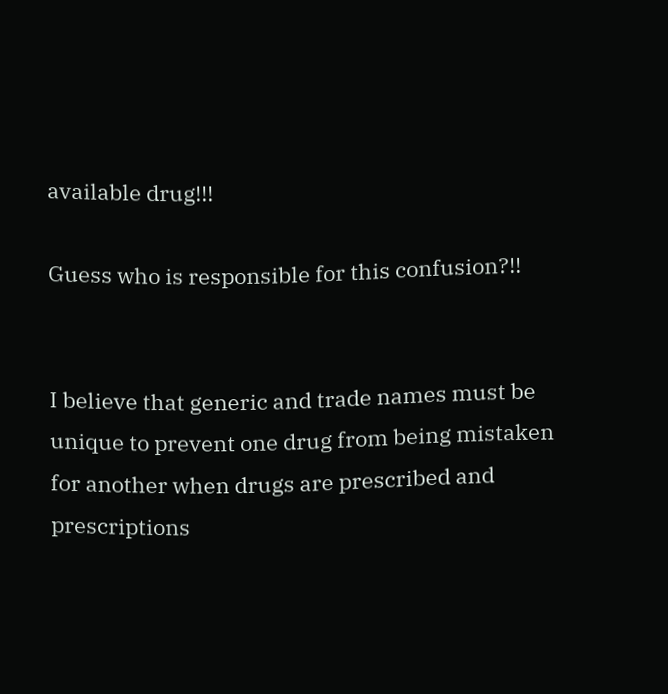available drug!!!

Guess who is responsible for this confusion?!!


I believe that generic and trade names must be unique to prevent one drug from being mistaken for another when drugs are prescribed and prescriptions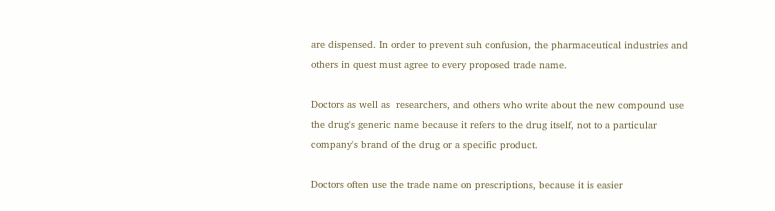are dispensed. In order to prevent suh confusion, the pharmaceutical industries and others in quest must agree to every proposed trade name.

Doctors as well as  researchers, and others who write about the new compound use the drug's generic name because it refers to the drug itself, not to a particular company's brand of the drug or a specific product.

Doctors often use the trade name on prescriptions, because it is easier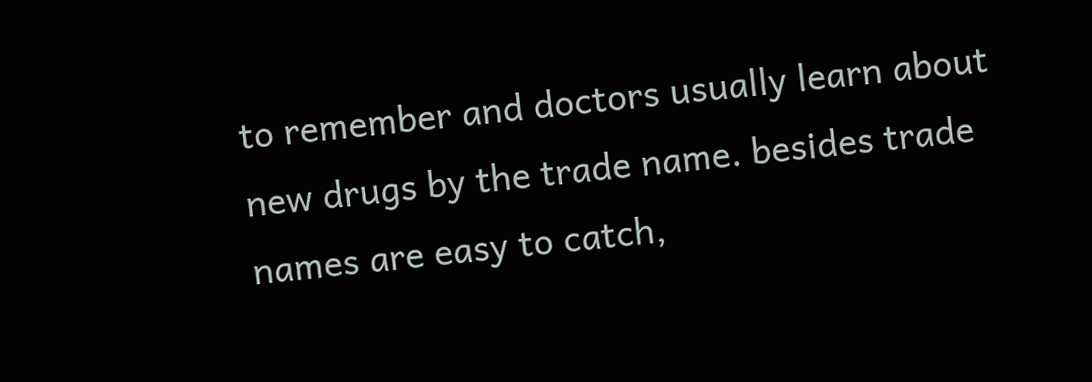to remember and doctors usually learn about new drugs by the trade name. besides trade names are easy to catch,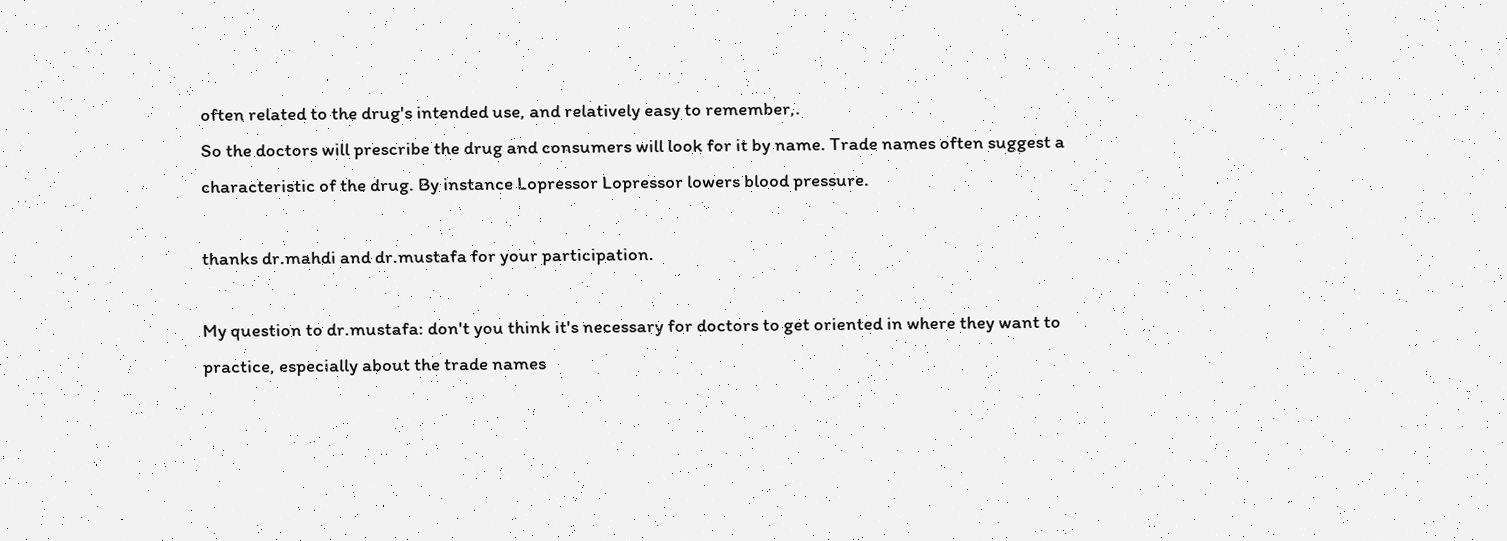often related to the drug's intended use, and relatively easy to remember,.
So the doctors will prescribe the drug and consumers will look for it by name. Trade names often suggest a characteristic of the drug. By instance Lopressor Lopressor lowers blood pressure.

thanks dr.mahdi and dr.mustafa for your participation.

My question to dr.mustafa: don't you think it's necessary for doctors to get oriented in where they want to practice, especially about the trade names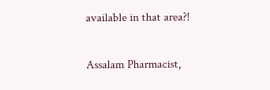available in that area?!

Assalam Pharmacist,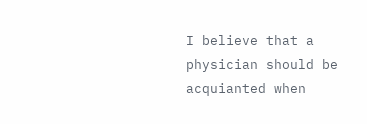I believe that a physician should be acquianted when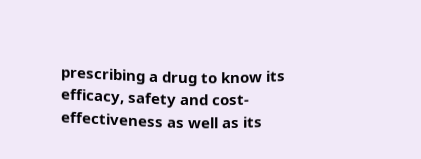prescribing a drug to know its efficacy, safety and cost-effectiveness as well as its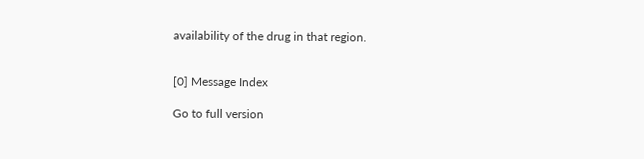availability of the drug in that region.


[0] Message Index

Go to full version